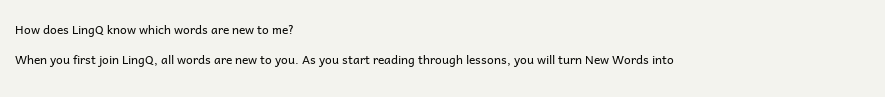How does LingQ know which words are new to me?

When you first join LingQ, all words are new to you. As you start reading through lessons, you will turn New Words into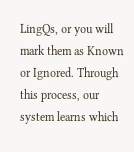LingQs, or you will mark them as Known or Ignored. Through this process, our system learns which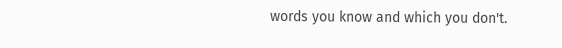words you know and which you don't.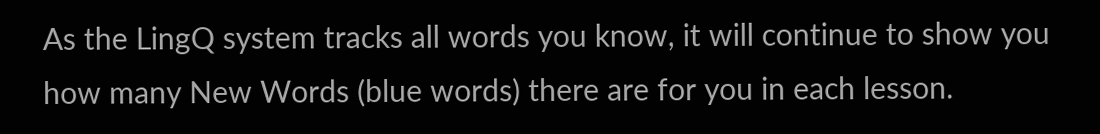As the LingQ system tracks all words you know, it will continue to show you how many New Words (blue words) there are for you in each lesson.